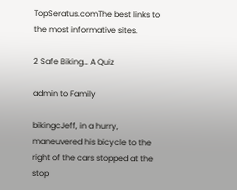TopSeratus.comThe best links to the most informative sites.

2 Safe Biking… A Quiz

admin to Family

bikingcJeff, in a hurry, maneuvered his bicycle to the right of the cars stopped at the stop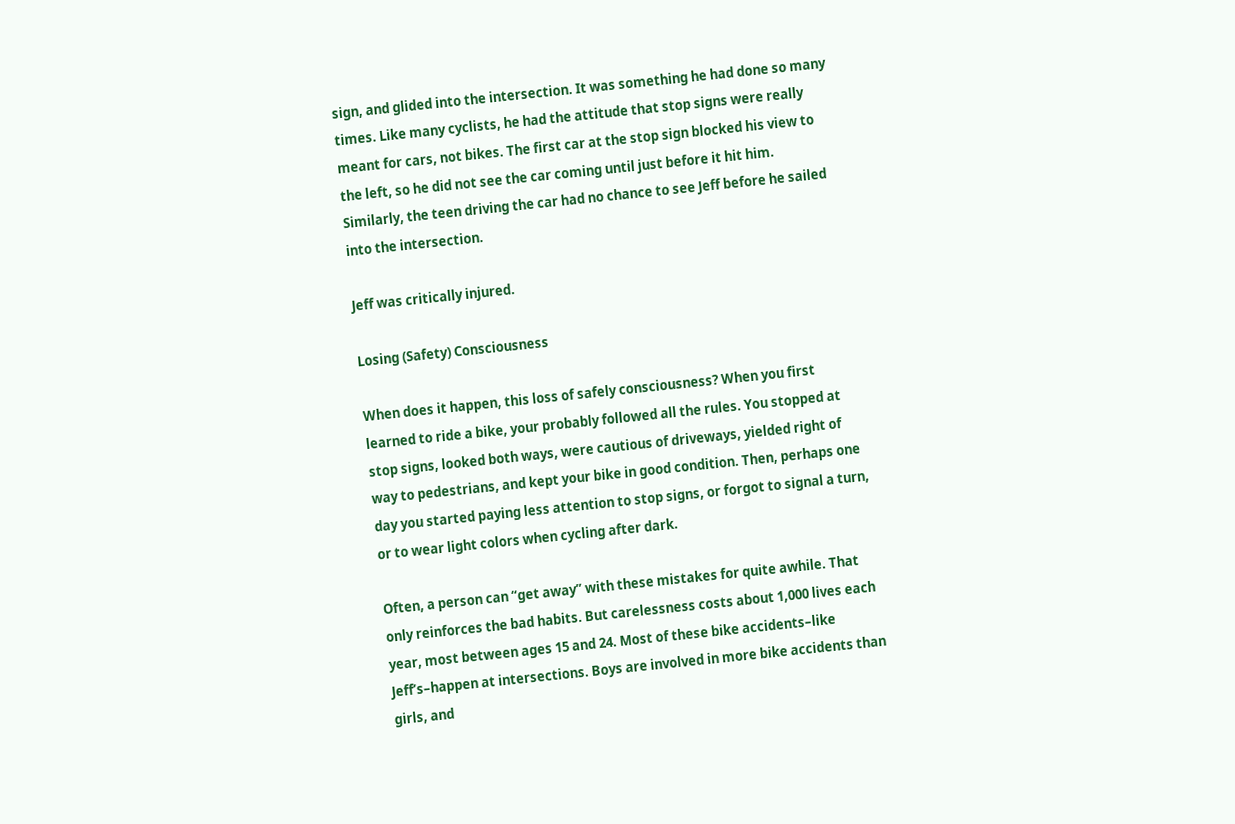sign, and glided into the intersection. It was something he had done so many times. Like many cyclists, he had the attitude that stop signs were really meant for cars, not bikes. The first car at the stop sign blocked his view to the left, so he did not see the car coming until just before it hit him. Similarly, the teen driving the car had no chance to see Jeff before he sailed into the intersection.

Jeff was critically injured.

Losing (Safety) Consciousness

When does it happen, this loss of safely consciousness? When you first learned to ride a bike, your probably followed all the rules. You stopped at stop signs, looked both ways, were cautious of driveways, yielded right of way to pedestrians, and kept your bike in good condition. Then, perhaps one day you started paying less attention to stop signs, or forgot to signal a turn, or to wear light colors when cycling after dark.

Often, a person can “get away” with these mistakes for quite awhile. That only reinforces the bad habits. But carelessness costs about 1,000 lives each year, most between ages 15 and 24. Most of these bike accidents–like Jeff’s–happen at intersections. Boys are involved in more bike accidents than girls, and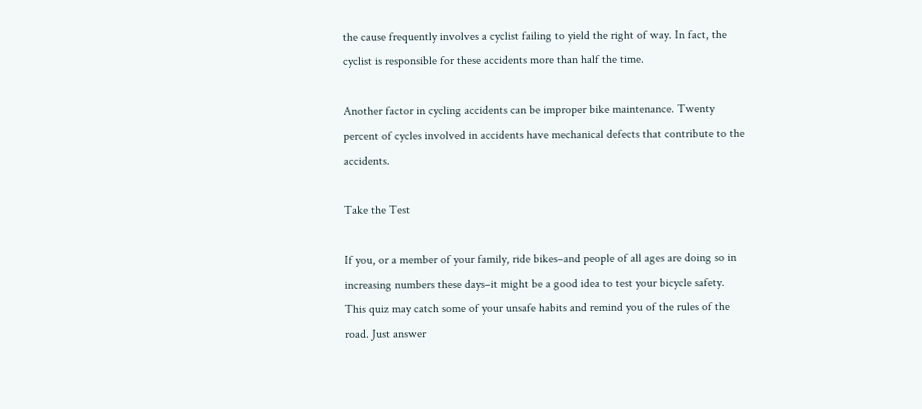the cause frequently involves a cyclist failing to yield the right of way. In fact, the cyclist is responsible for these accidents more than half the time.

Another factor in cycling accidents can be improper bike maintenance. Twenty percent of cycles involved in accidents have mechanical defects that contribute to the accidents.

Take the Test

If you, or a member of your family, ride bikes–and people of all ages are doing so in increasing numbers these days–it might be a good idea to test your bicycle safety. This quiz may catch some of your unsafe habits and remind you of the rules of the road. Just answer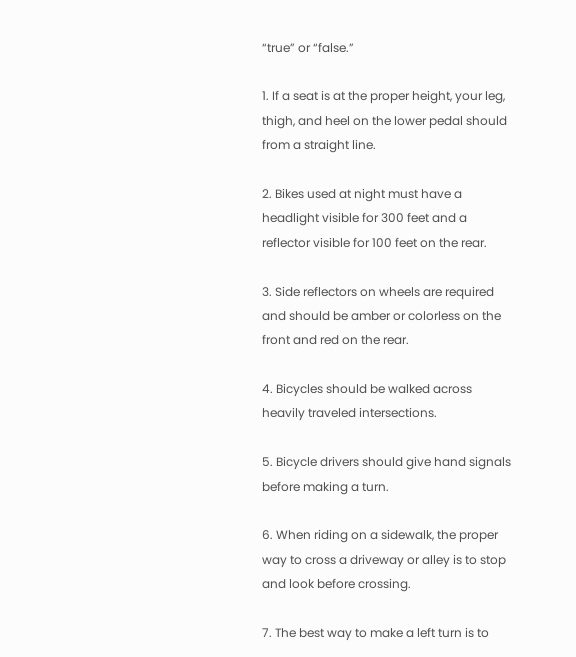“true” or “false.”

1. If a seat is at the proper height, your leg, thigh, and heel on the lower pedal should from a straight line.

2. Bikes used at night must have a headlight visible for 300 feet and a reflector visible for 100 feet on the rear.

3. Side reflectors on wheels are required and should be amber or colorless on the front and red on the rear.

4. Bicycles should be walked across heavily traveled intersections.

5. Bicycle drivers should give hand signals before making a turn.

6. When riding on a sidewalk, the proper way to cross a driveway or alley is to stop and look before crossing.

7. The best way to make a left turn is to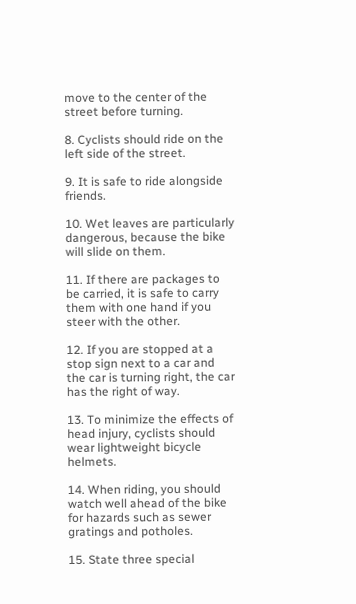move to the center of the street before turning.

8. Cyclists should ride on the left side of the street.

9. It is safe to ride alongside friends.

10. Wet leaves are particularly dangerous, because the bike will slide on them.

11. If there are packages to be carried, it is safe to carry them with one hand if you steer with the other.

12. If you are stopped at a stop sign next to a car and the car is turning right, the car has the right of way.

13. To minimize the effects of head injury, cyclists should wear lightweight bicycle helmets.

14. When riding, you should watch well ahead of the bike for hazards such as sewer gratings and potholes.

15. State three special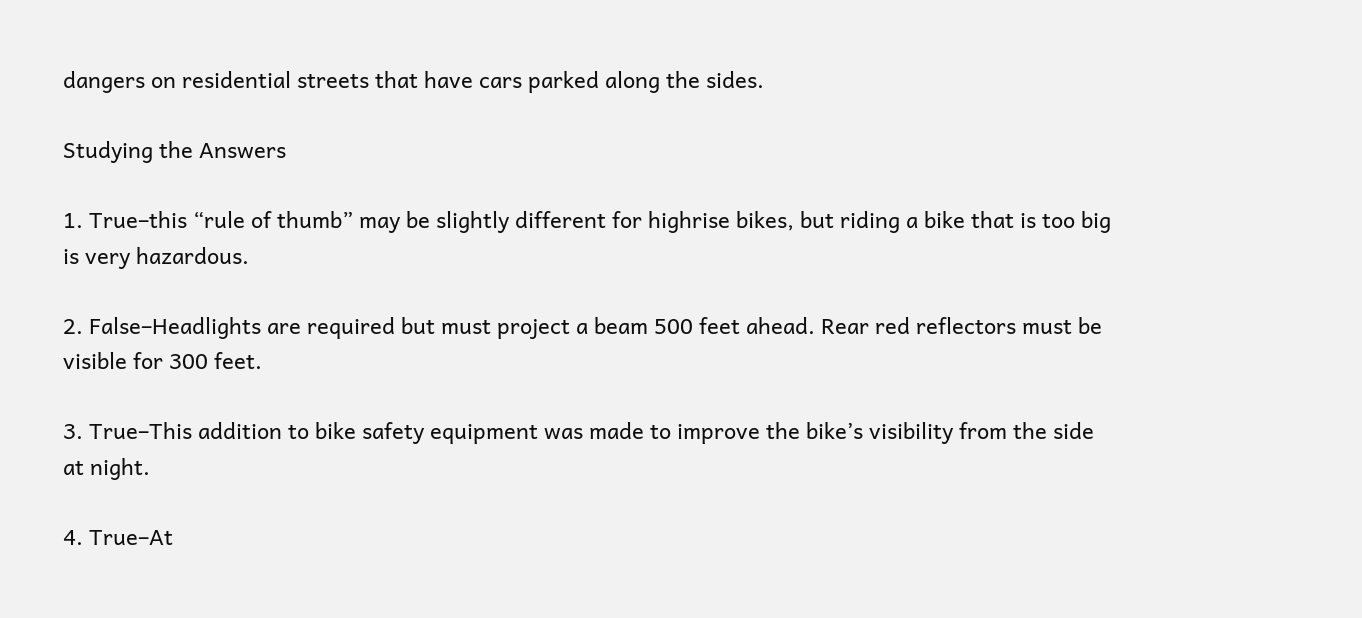dangers on residential streets that have cars parked along the sides.

Studying the Answers

1. True–this “rule of thumb” may be slightly different for highrise bikes, but riding a bike that is too big is very hazardous.

2. False–Headlights are required but must project a beam 500 feet ahead. Rear red reflectors must be visible for 300 feet.

3. True–This addition to bike safety equipment was made to improve the bike’s visibility from the side at night.

4. True–At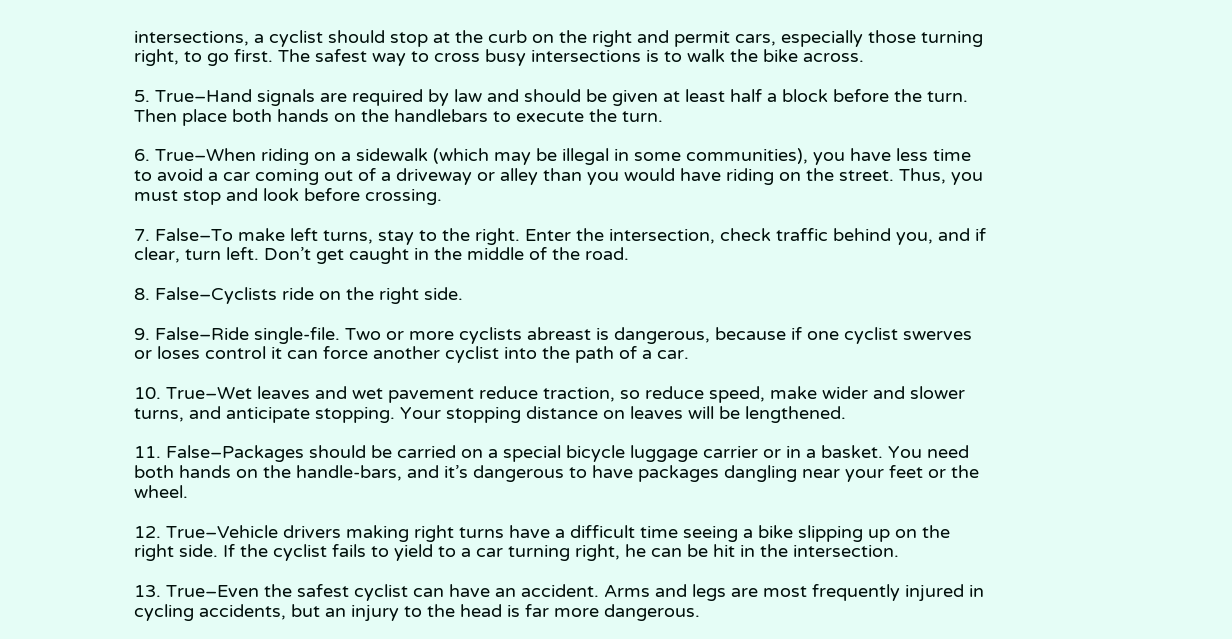intersections, a cyclist should stop at the curb on the right and permit cars, especially those turning right, to go first. The safest way to cross busy intersections is to walk the bike across.

5. True–Hand signals are required by law and should be given at least half a block before the turn. Then place both hands on the handlebars to execute the turn.

6. True–When riding on a sidewalk (which may be illegal in some communities), you have less time to avoid a car coming out of a driveway or alley than you would have riding on the street. Thus, you must stop and look before crossing.

7. False–To make left turns, stay to the right. Enter the intersection, check traffic behind you, and if clear, turn left. Don’t get caught in the middle of the road.

8. False–Cyclists ride on the right side.

9. False–Ride single-file. Two or more cyclists abreast is dangerous, because if one cyclist swerves or loses control it can force another cyclist into the path of a car.

10. True–Wet leaves and wet pavement reduce traction, so reduce speed, make wider and slower turns, and anticipate stopping. Your stopping distance on leaves will be lengthened.

11. False–Packages should be carried on a special bicycle luggage carrier or in a basket. You need both hands on the handle-bars, and it’s dangerous to have packages dangling near your feet or the wheel.

12. True–Vehicle drivers making right turns have a difficult time seeing a bike slipping up on the right side. If the cyclist fails to yield to a car turning right, he can be hit in the intersection.

13. True–Even the safest cyclist can have an accident. Arms and legs are most frequently injured in cycling accidents, but an injury to the head is far more dangerous.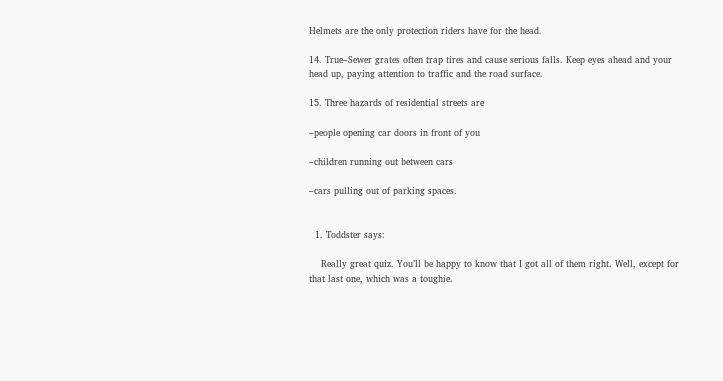Helmets are the only protection riders have for the head.

14. True–Sewer grates often trap tires and cause serious falls. Keep eyes ahead and your head up, paying attention to traffic and the road surface.

15. Three hazards of residential streets are

–people opening car doors in front of you

–children running out between cars

–cars pulling out of parking spaces.


  1. Toddster says:

    Really great quiz. You’ll be happy to know that I got all of them right. Well, except for that last one, which was a toughie.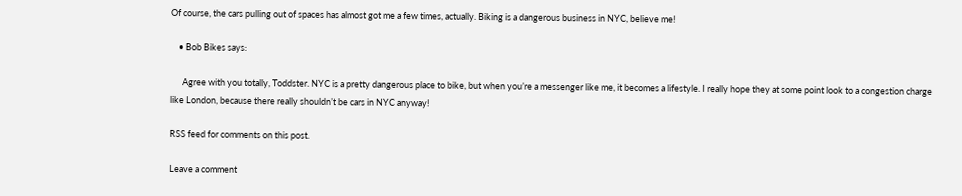Of course, the cars pulling out of spaces has almost got me a few times, actually. Biking is a dangerous business in NYC, believe me!

    • Bob Bikes says:

      Agree with you totally, Toddster. NYC is a pretty dangerous place to bike, but when you’re a messenger like me, it becomes a lifestyle. I really hope they at some point look to a congestion charge like London, because there really shouldn’t be cars in NYC anyway!

RSS feed for comments on this post.

Leave a comment